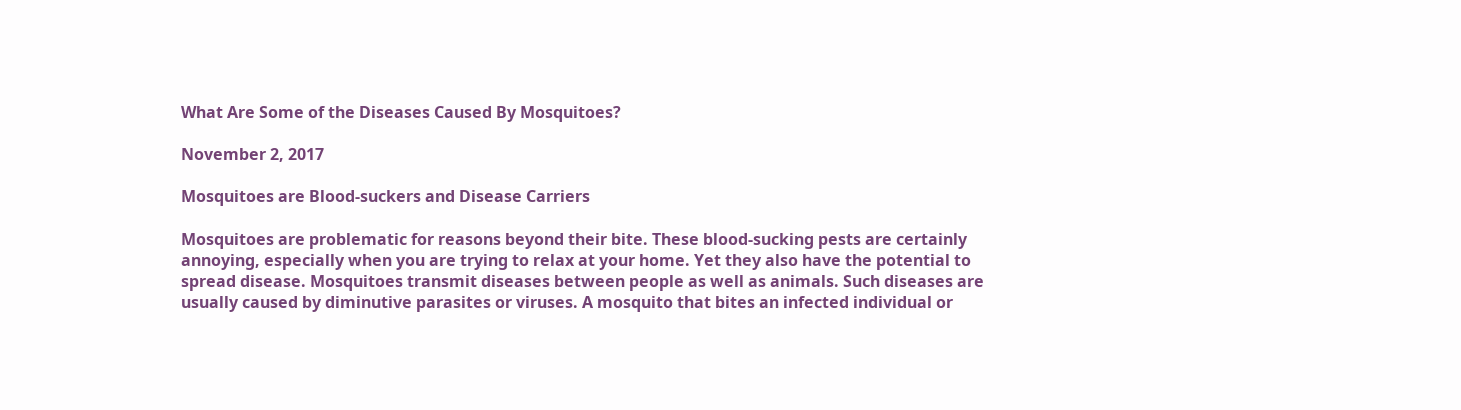What Are Some of the Diseases Caused By Mosquitoes?

November 2, 2017

Mosquitoes are Blood-suckers and Disease Carriers

Mosquitoes are problematic for reasons beyond their bite. These blood-sucking pests are certainly annoying, especially when you are trying to relax at your home. Yet they also have the potential to spread disease. Mosquitoes transmit diseases between people as well as animals. Such diseases are usually caused by diminutive parasites or viruses. A mosquito that bites an infected individual or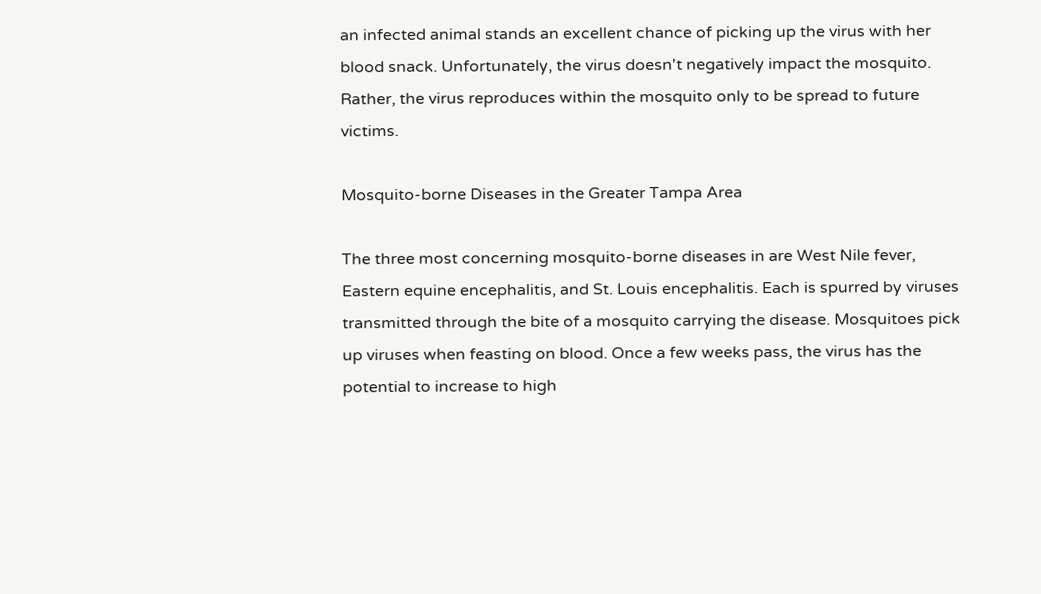an infected animal stands an excellent chance of picking up the virus with her blood snack. Unfortunately, the virus doesn't negatively impact the mosquito. Rather, the virus reproduces within the mosquito only to be spread to future victims.

Mosquito-borne Diseases in the Greater Tampa Area

The three most concerning mosquito-borne diseases in are West Nile fever, Eastern equine encephalitis, and St. Louis encephalitis. Each is spurred by viruses transmitted through the bite of a mosquito carrying the disease. Mosquitoes pick up viruses when feasting on blood. Once a few weeks pass, the virus has the potential to increase to high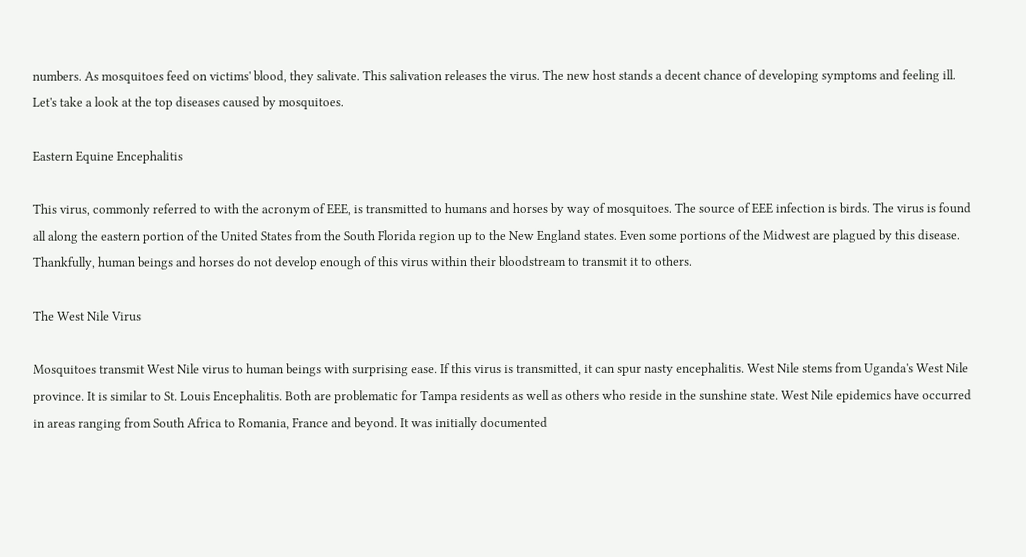numbers. As mosquitoes feed on victims' blood, they salivate. This salivation releases the virus. The new host stands a decent chance of developing symptoms and feeling ill. Let's take a look at the top diseases caused by mosquitoes.

Eastern Equine Encephalitis

This virus, commonly referred to with the acronym of EEE, is transmitted to humans and horses by way of mosquitoes. The source of EEE infection is birds. The virus is found all along the eastern portion of the United States from the South Florida region up to the New England states. Even some portions of the Midwest are plagued by this disease. Thankfully, human beings and horses do not develop enough of this virus within their bloodstream to transmit it to others.

The West Nile Virus

Mosquitoes transmit West Nile virus to human beings with surprising ease. If this virus is transmitted, it can spur nasty encephalitis. West Nile stems from Uganda's West Nile province. It is similar to St. Louis Encephalitis. Both are problematic for Tampa residents as well as others who reside in the sunshine state. West Nile epidemics have occurred in areas ranging from South Africa to Romania, France and beyond. It was initially documented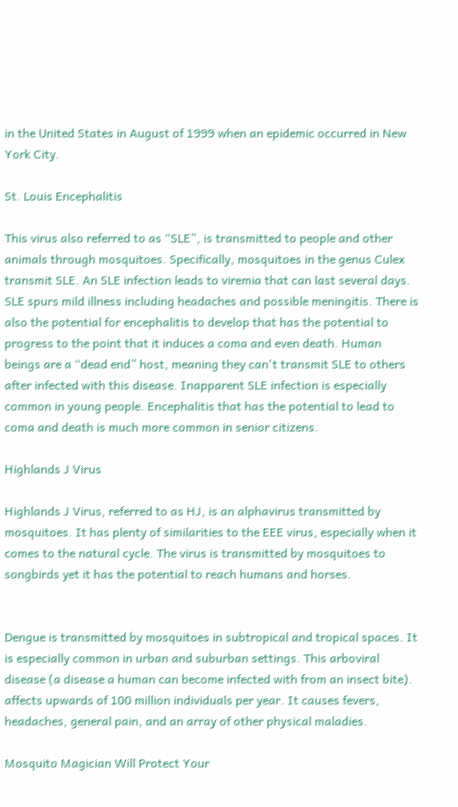in the United States in August of 1999 when an epidemic occurred in New York City.

St. Louis Encephalitis

This virus also referred to as “SLE”, is transmitted to people and other animals through mosquitoes. Specifically, mosquitoes in the genus Culex transmit SLE. An SLE infection leads to viremia that can last several days. SLE spurs mild illness including headaches and possible meningitis. There is also the potential for encephalitis to develop that has the potential to progress to the point that it induces a coma and even death. Human beings are a “dead end” host, meaning they can't transmit SLE to others after infected with this disease. Inapparent SLE infection is especially common in young people. Encephalitis that has the potential to lead to coma and death is much more common in senior citizens.

Highlands J Virus

Highlands J Virus, referred to as HJ, is an alphavirus transmitted by mosquitoes. It has plenty of similarities to the EEE virus, especially when it comes to the natural cycle. The virus is transmitted by mosquitoes to songbirds yet it has the potential to reach humans and horses.


Dengue is transmitted by mosquitoes in subtropical and tropical spaces. It is especially common in urban and suburban settings. This arboviral disease (a disease a human can become infected with from an insect bite). affects upwards of 100 million individuals per year. It causes fevers, headaches, general pain, and an array of other physical maladies.

Mosquito Magician Will Protect Your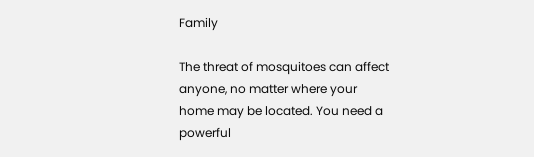Family

The threat of mosquitoes can affect anyone, no matter where your home may be located. You need a powerful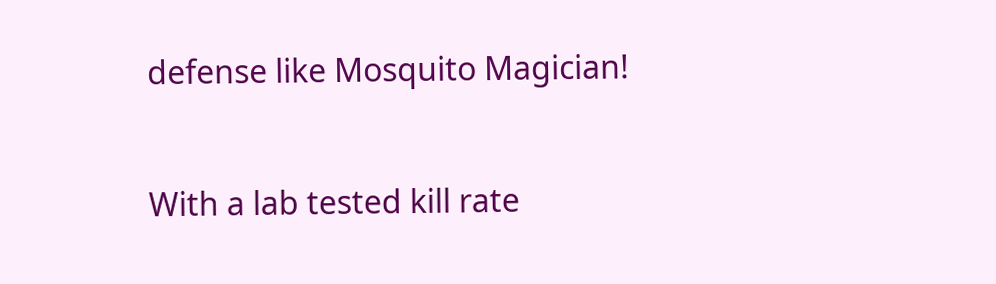defense like Mosquito Magician!

With a lab tested kill rate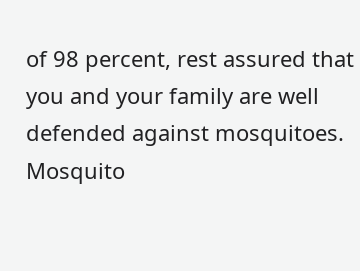of 98 percent, rest assured that you and your family are well defended against mosquitoes. Mosquito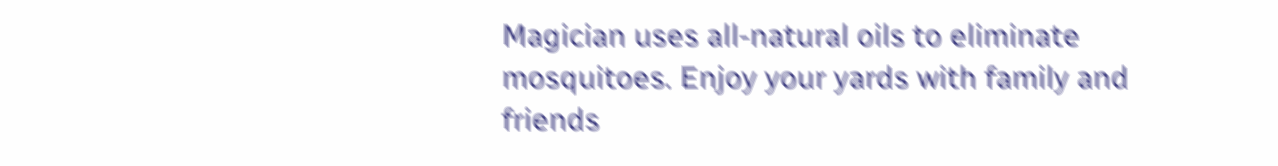Magician uses all-natural oils to eliminate mosquitoes. Enjoy your yards with family and friends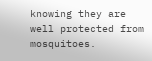knowing they are well protected from mosquitoes.